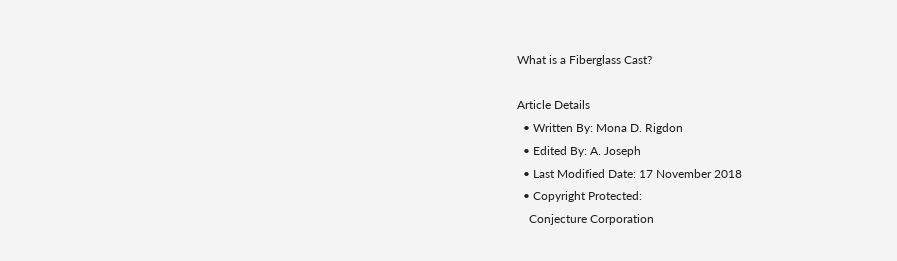What is a Fiberglass Cast?

Article Details
  • Written By: Mona D. Rigdon
  • Edited By: A. Joseph
  • Last Modified Date: 17 November 2018
  • Copyright Protected:
    Conjecture Corporation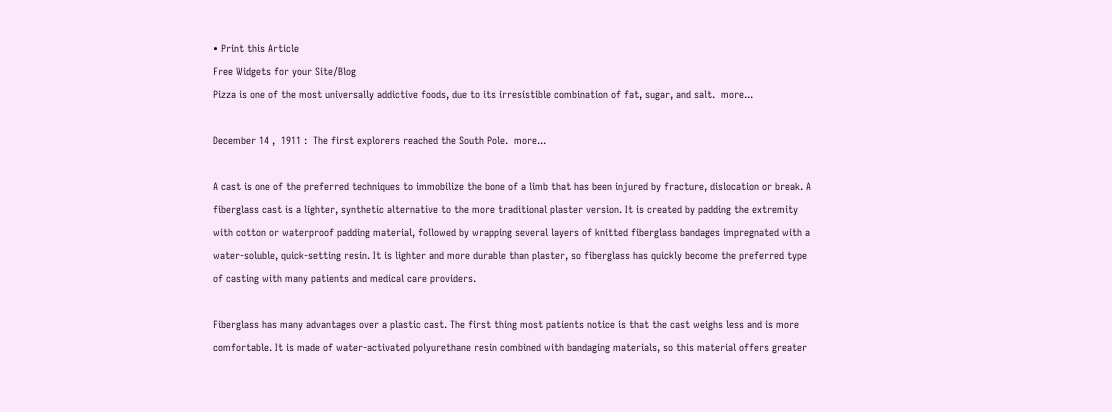• Print this Article
Free Widgets for your Site/Blog
Pizza is one of the most universally addictive foods, due to its irresistible combination of fat, sugar, and salt.  more...

December 14 ,  1911 :  The first explorers reached the South Pole.  more...

A cast is one of the preferred techniques to immobilize the bone of a limb that has been injured by fracture, dislocation or break. A fiberglass cast is a lighter, synthetic alternative to the more traditional plaster version. It is created by padding the extremity with cotton or waterproof padding material, followed by wrapping several layers of knitted fiberglass bandages impregnated with a water-soluble, quick-setting resin. It is lighter and more durable than plaster, so fiberglass has quickly become the preferred type of casting with many patients and medical care providers.

Fiberglass has many advantages over a plastic cast. The first thing most patients notice is that the cast weighs less and is more comfortable. It is made of water-activated polyurethane resin combined with bandaging materials, so this material offers greater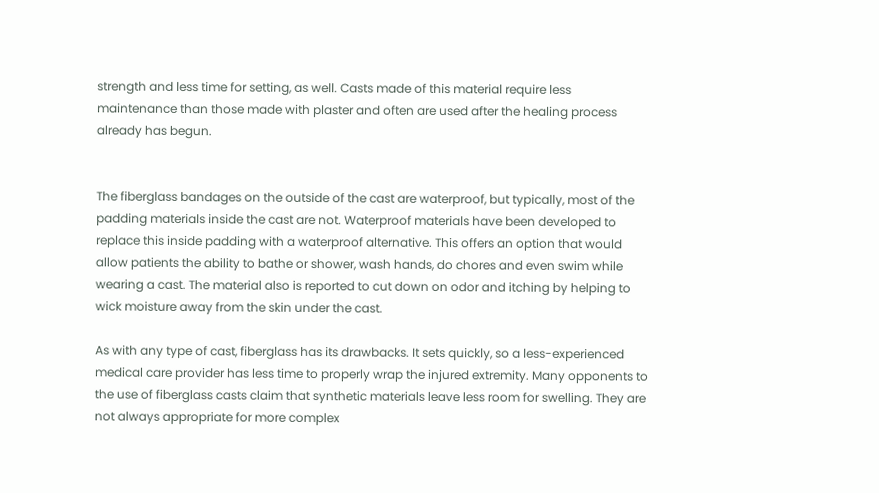strength and less time for setting, as well. Casts made of this material require less maintenance than those made with plaster and often are used after the healing process already has begun.


The fiberglass bandages on the outside of the cast are waterproof, but typically, most of the padding materials inside the cast are not. Waterproof materials have been developed to replace this inside padding with a waterproof alternative. This offers an option that would allow patients the ability to bathe or shower, wash hands, do chores and even swim while wearing a cast. The material also is reported to cut down on odor and itching by helping to wick moisture away from the skin under the cast.

As with any type of cast, fiberglass has its drawbacks. It sets quickly, so a less-experienced medical care provider has less time to properly wrap the injured extremity. Many opponents to the use of fiberglass casts claim that synthetic materials leave less room for swelling. They are not always appropriate for more complex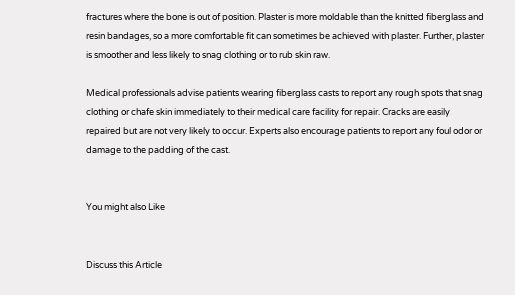fractures where the bone is out of position. Plaster is more moldable than the knitted fiberglass and resin bandages, so a more comfortable fit can sometimes be achieved with plaster. Further, plaster is smoother and less likely to snag clothing or to rub skin raw.

Medical professionals advise patients wearing fiberglass casts to report any rough spots that snag clothing or chafe skin immediately to their medical care facility for repair. Cracks are easily repaired but are not very likely to occur. Experts also encourage patients to report any foul odor or damage to the padding of the cast.


You might also Like


Discuss this Article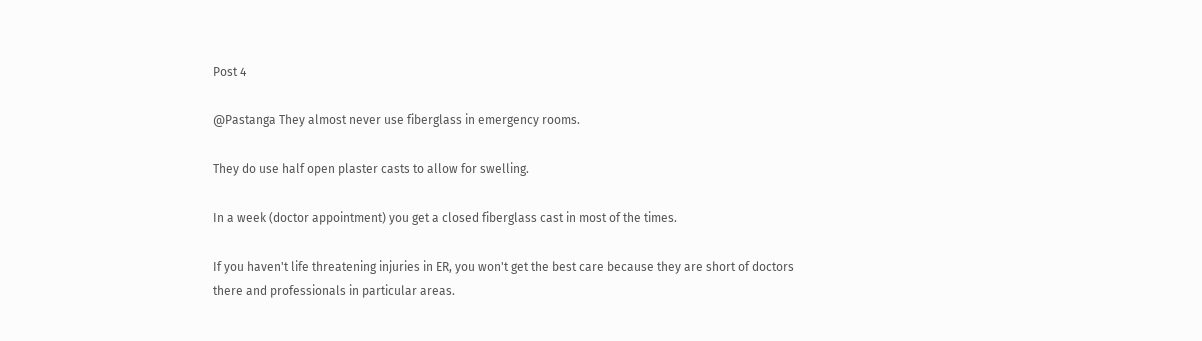Post 4

@Pastanga They almost never use fiberglass in emergency rooms.

They do use half open plaster casts to allow for swelling.

In a week (doctor appointment) you get a closed fiberglass cast in most of the times.

If you haven't life threatening injuries in ER, you won't get the best care because they are short of doctors there and professionals in particular areas.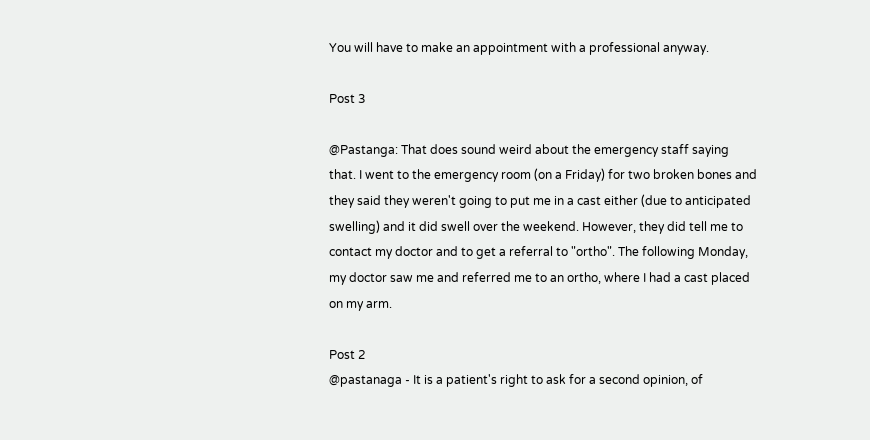You will have to make an appointment with a professional anyway.

Post 3

@Pastanga: That does sound weird about the emergency staff saying that. I went to the emergency room (on a Friday) for two broken bones and they said they weren't going to put me in a cast either (due to anticipated swelling) and it did swell over the weekend. However, they did tell me to contact my doctor and to get a referral to "ortho". The following Monday, my doctor saw me and referred me to an ortho, where I had a cast placed on my arm.

Post 2
@pastanaga - It is a patient's right to ask for a second opinion, of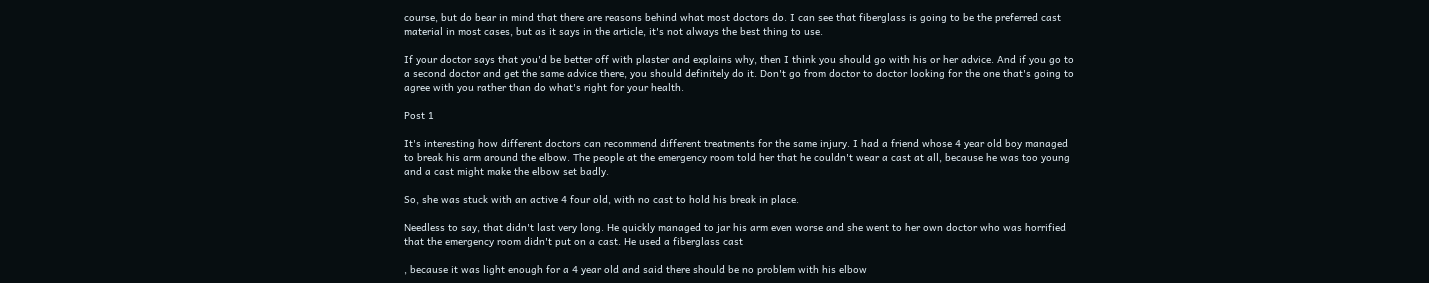course, but do bear in mind that there are reasons behind what most doctors do. I can see that fiberglass is going to be the preferred cast material in most cases, but as it says in the article, it's not always the best thing to use.

If your doctor says that you'd be better off with plaster and explains why, then I think you should go with his or her advice. And if you go to a second doctor and get the same advice there, you should definitely do it. Don't go from doctor to doctor looking for the one that's going to agree with you rather than do what's right for your health.

Post 1

It's interesting how different doctors can recommend different treatments for the same injury. I had a friend whose 4 year old boy managed to break his arm around the elbow. The people at the emergency room told her that he couldn't wear a cast at all, because he was too young and a cast might make the elbow set badly.

So, she was stuck with an active 4 four old, with no cast to hold his break in place.

Needless to say, that didn't last very long. He quickly managed to jar his arm even worse and she went to her own doctor who was horrified that the emergency room didn't put on a cast. He used a fiberglass cast

, because it was light enough for a 4 year old and said there should be no problem with his elbow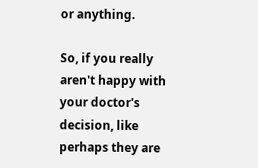or anything.

So, if you really aren't happy with your doctor's decision, like perhaps they are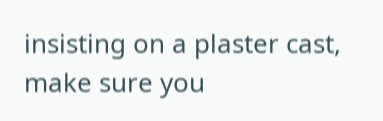insisting on a plaster cast, make sure you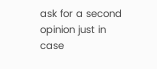ask for a second opinion just in case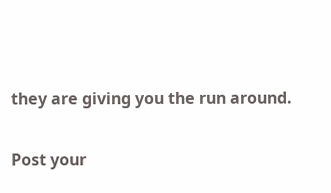they are giving you the run around.

Post your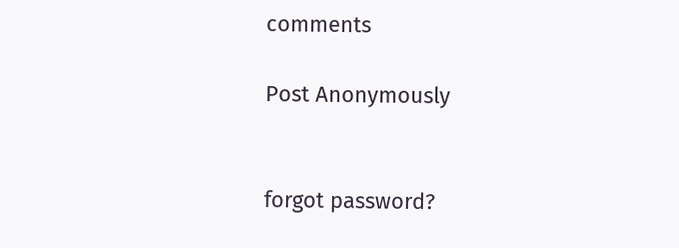comments

Post Anonymously


forgot password?